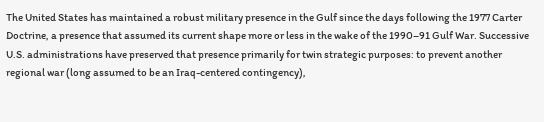The United States has maintained a robust military presence in the Gulf since the days following the 1977 Carter Doctrine, a presence that assumed its current shape more or less in the wake of the 1990–91 Gulf War. Successive U.S. administrations have preserved that presence primarily for twin strategic purposes: to prevent another regional war (long assumed to be an Iraq-centered contingency),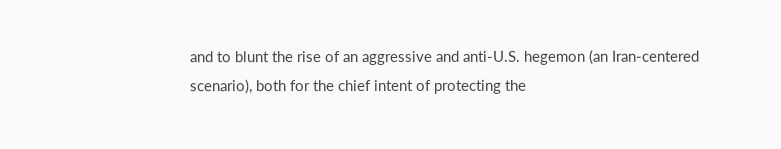and to blunt the rise of an aggressive and anti-U.S. hegemon (an Iran-centered scenario), both for the chief intent of protecting the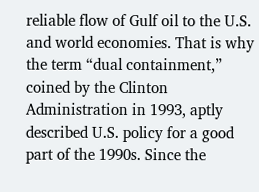reliable flow of Gulf oil to the U.S. and world economies. That is why the term “dual containment,” coined by the Clinton Administration in 1993, aptly described U.S. policy for a good part of the 1990s. Since the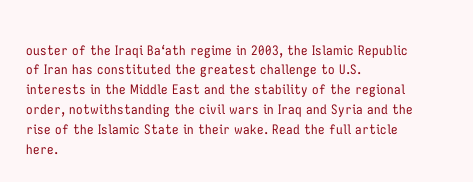ouster of the Iraqi Ba‘ath regime in 2003, the Islamic Republic of Iran has constituted the greatest challenge to U.S. interests in the Middle East and the stability of the regional order, notwithstanding the civil wars in Iraq and Syria and the rise of the Islamic State in their wake. Read the full article here.